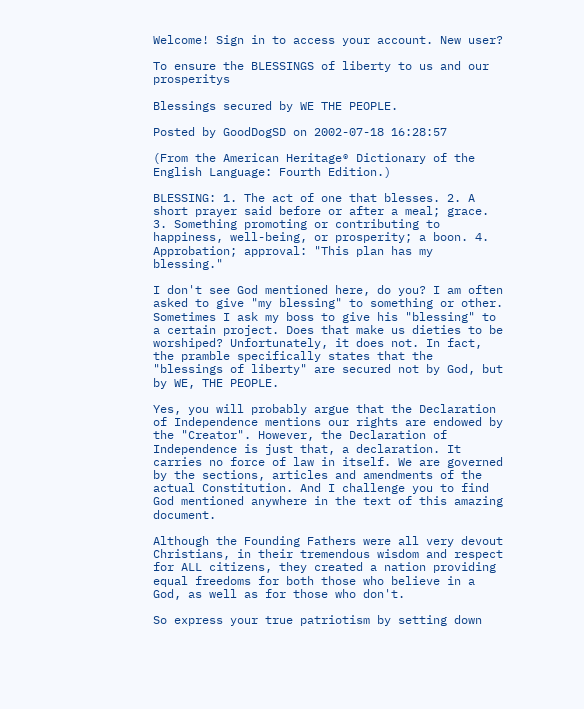Welcome! Sign in to access your account. New user?

To ensure the BLESSINGS of liberty to us and our prosperitys

Blessings secured by WE THE PEOPLE.

Posted by GoodDogSD on 2002-07-18 16:28:57

(From the American Heritage® Dictionary of the English Language: Fourth Edition.)

BLESSING: 1. The act of one that blesses. 2. A short prayer said before or after a meal; grace. 3. Something promoting or contributing to happiness, well-being, or prosperity; a boon. 4. Approbation; approval: "This plan has my blessing."

I don't see God mentioned here, do you? I am often asked to give "my blessing" to something or other. Sometimes I ask my boss to give his "blessing" to a certain project. Does that make us dieties to be worshiped? Unfortunately, it does not. In fact, the pramble specifically states that the "blessings of liberty" are secured not by God, but by WE, THE PEOPLE.

Yes, you will probably argue that the Declaration of Independence mentions our rights are endowed by the "Creator". However, the Declaration of Independence is just that, a declaration. It carries no force of law in itself. We are governed by the sections, articles and amendments of the actual Constitution. And I challenge you to find God mentioned anywhere in the text of this amazing document.

Although the Founding Fathers were all very devout Christians, in their tremendous wisdom and respect for ALL citizens, they created a nation providing equal freedoms for both those who believe in a God, as well as for those who don't.

So express your true patriotism by setting down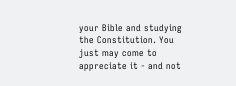your Bible and studying the Constitution. You just may come to appreciate it - and not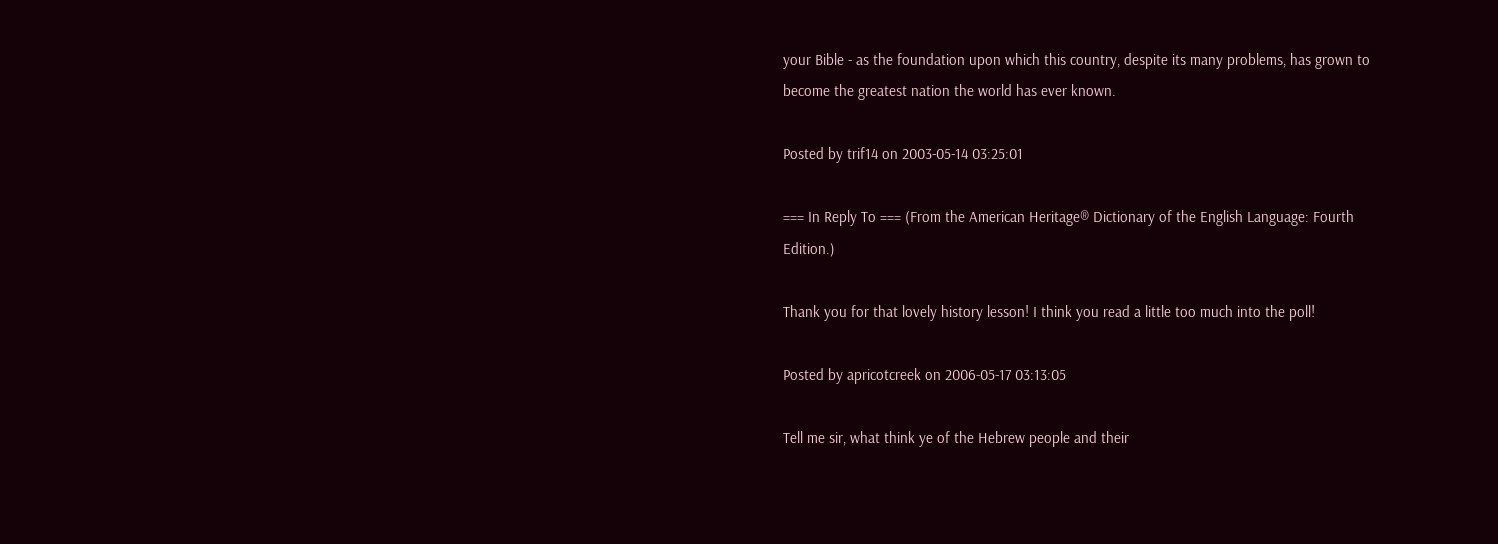your Bible - as the foundation upon which this country, despite its many problems, has grown to become the greatest nation the world has ever known.

Posted by trif14 on 2003-05-14 03:25:01

=== In Reply To === (From the American Heritage® Dictionary of the English Language: Fourth Edition.)

Thank you for that lovely history lesson! I think you read a little too much into the poll!

Posted by apricotcreek on 2006-05-17 03:13:05

Tell me sir, what think ye of the Hebrew people and their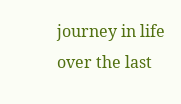journey in life over the last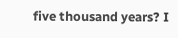five thousand years? I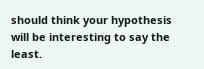should think your hypothesis will be interesting to say the least.